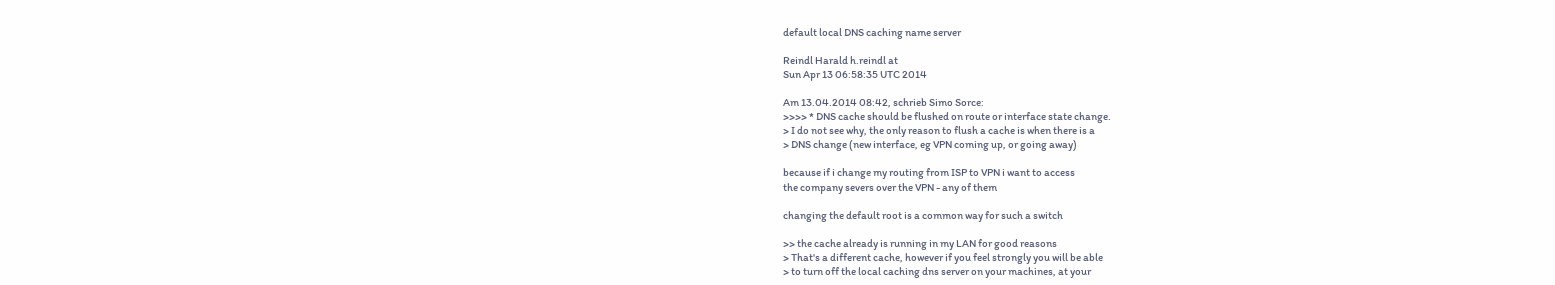default local DNS caching name server

Reindl Harald h.reindl at
Sun Apr 13 06:58:35 UTC 2014

Am 13.04.2014 08:42, schrieb Simo Sorce:
>>>> * DNS cache should be flushed on route or interface state change.
> I do not see why, the only reason to flush a cache is when there is a
> DNS change (new interface, eg VPN coming up, or going away)

because if i change my routing from ISP to VPN i want to access
the company severs over the VPN - any of them

changing the default root is a common way for such a switch

>> the cache already is running in my LAN for good reasons
> That's a different cache, however if you feel strongly you will be able
> to turn off the local caching dns server on your machines, at your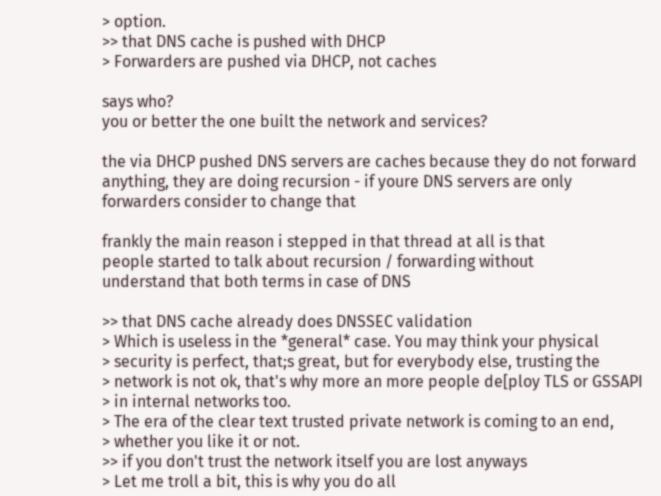> option.
>> that DNS cache is pushed with DHCP
> Forwarders are pushed via DHCP, not caches

says who?
you or better the one built the network and services?

the via DHCP pushed DNS servers are caches because they do not forward
anything, they are doing recursion - if youre DNS servers are only
forwarders consider to change that

frankly the main reason i stepped in that thread at all is that
people started to talk about recursion / forwarding without
understand that both terms in case of DNS

>> that DNS cache already does DNSSEC validation
> Which is useless in the *general* case. You may think your physical
> security is perfect, that;s great, but for everybody else, trusting the
> network is not ok, that's why more an more people de[ploy TLS or GSSAPI
> in internal networks too.
> The era of the clear text trusted private network is coming to an end,
> whether you like it or not.
>> if you don't trust the network itself you are lost anyways
> Let me troll a bit, this is why you do all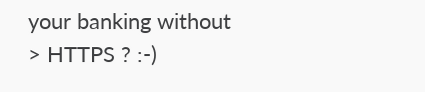your banking without
> HTTPS ? :-)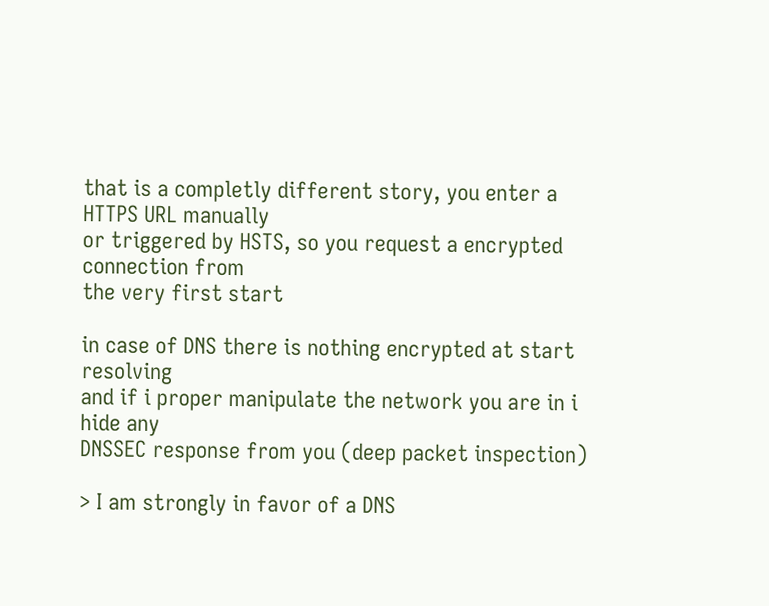that is a completly different story, you enter a HTTPS URL manually
or triggered by HSTS, so you request a encrypted connection from
the very first start

in case of DNS there is nothing encrypted at start resolving
and if i proper manipulate the network you are in i hide any
DNSSEC response from you (deep packet inspection)

> I am strongly in favor of a DNS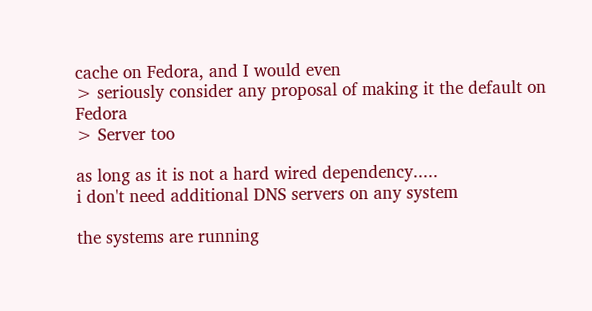cache on Fedora, and I would even
> seriously consider any proposal of making it the default on Fedora
> Server too

as long as it is not a hard wired dependency.....
i don't need additional DNS servers on any system

the systems are running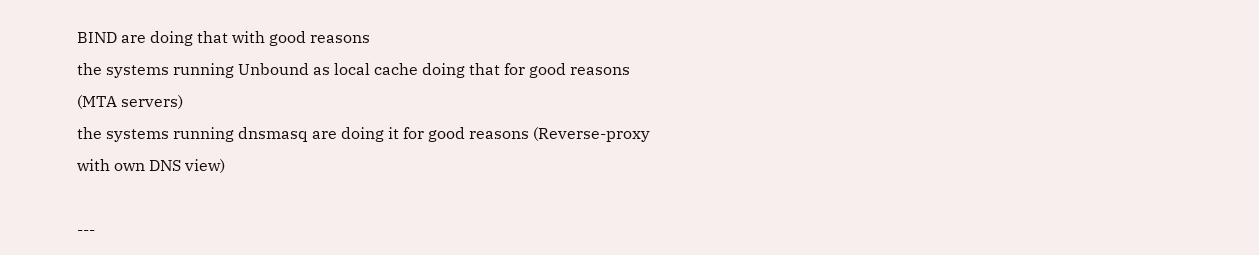BIND are doing that with good reasons
the systems running Unbound as local cache doing that for good reasons (MTA servers)
the systems running dnsmasq are doing it for good reasons (Reverse-proxy with own DNS view)

---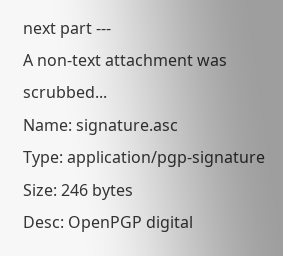next part ---
A non-text attachment was scrubbed...
Name: signature.asc
Type: application/pgp-signature
Size: 246 bytes
Desc: OpenPGP digital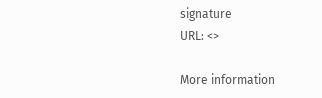signature
URL: <>

More information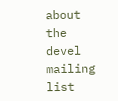about the devel mailing list